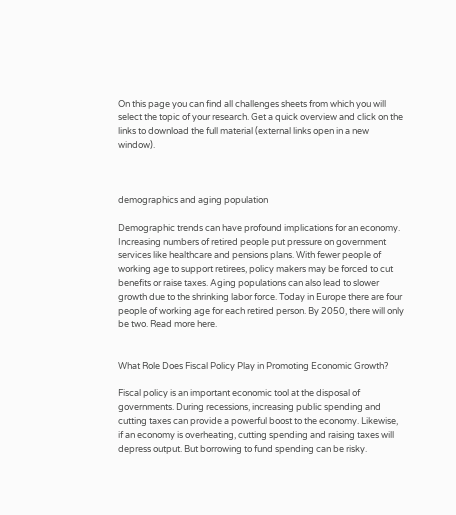On this page you can find all challenges sheets from which you will select the topic of your research. Get a quick overview and click on the links to download the full material (external links open in a new window).



demographics and aging population

Demographic trends can have profound implications for an economy. Increasing numbers of retired people put pressure on government services like healthcare and pensions plans. With fewer people of working age to support retirees, policy makers may be forced to cut benefits or raise taxes. Aging populations can also lead to slower growth due to the shrinking labor force. Today in Europe there are four people of working age for each retired person. By 2050, there will only be two. Read more here.


What Role Does Fiscal Policy Play in Promoting Economic Growth?

Fiscal policy is an important economic tool at the disposal of governments. During recessions, increasing public spending and cutting taxes can provide a powerful boost to the economy. Likewise, if an economy is overheating, cutting spending and raising taxes will depress output. But borrowing to fund spending can be risky.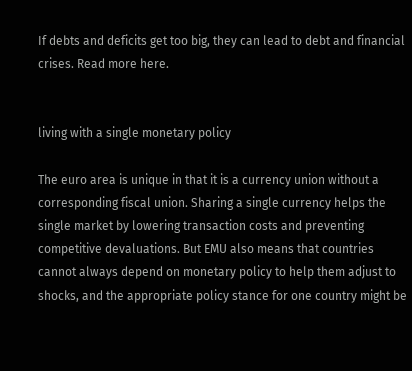If debts and deficits get too big, they can lead to debt and financial crises. Read more here.


living with a single monetary policy

The euro area is unique in that it is a currency union without a corresponding fiscal union. Sharing a single currency helps the single market by lowering transaction costs and preventing competitive devaluations. But EMU also means that countries cannot always depend on monetary policy to help them adjust to shocks, and the appropriate policy stance for one country might be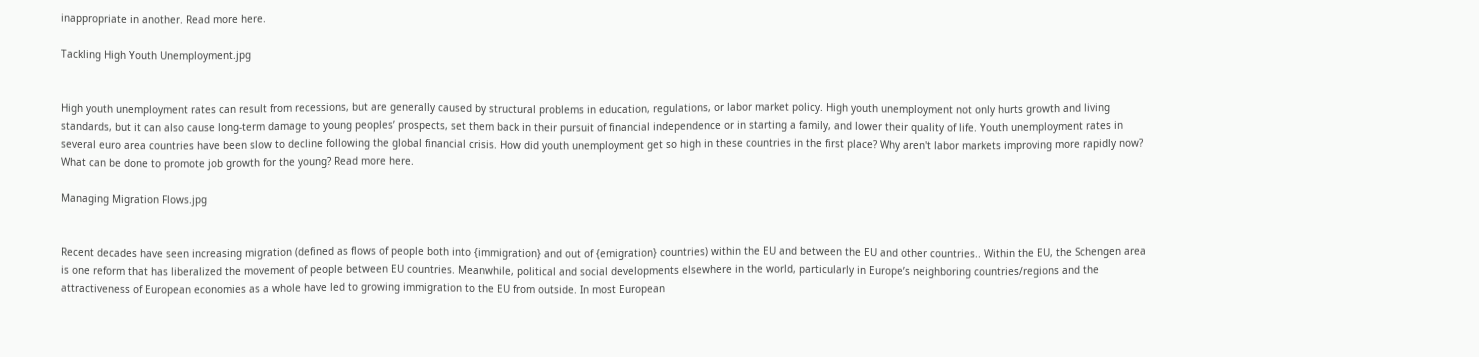inappropriate in another. Read more here.

Tackling High Youth Unemployment.jpg


High youth unemployment rates can result from recessions, but are generally caused by structural problems in education, regulations, or labor market policy. High youth unemployment not only hurts growth and living standards, but it can also cause long-term damage to young peoples’ prospects, set them back in their pursuit of financial independence or in starting a family, and lower their quality of life. Youth unemployment rates in several euro area countries have been slow to decline following the global financial crisis. How did youth unemployment get so high in these countries in the first place? Why aren't labor markets improving more rapidly now? What can be done to promote job growth for the young? Read more here.

Managing Migration Flows.jpg


Recent decades have seen increasing migration (defined as flows of people both into {immigration} and out of {emigration} countries) within the EU and between the EU and other countries.. Within the EU, the Schengen area is one reform that has liberalized the movement of people between EU countries. Meanwhile, political and social developments elsewhere in the world, particularly in Europe’s neighboring countries/regions and the attractiveness of European economies as a whole have led to growing immigration to the EU from outside. In most European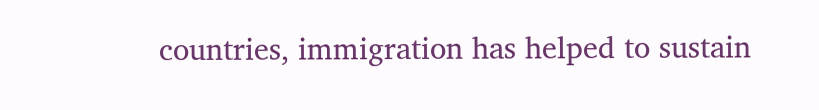countries, immigration has helped to sustain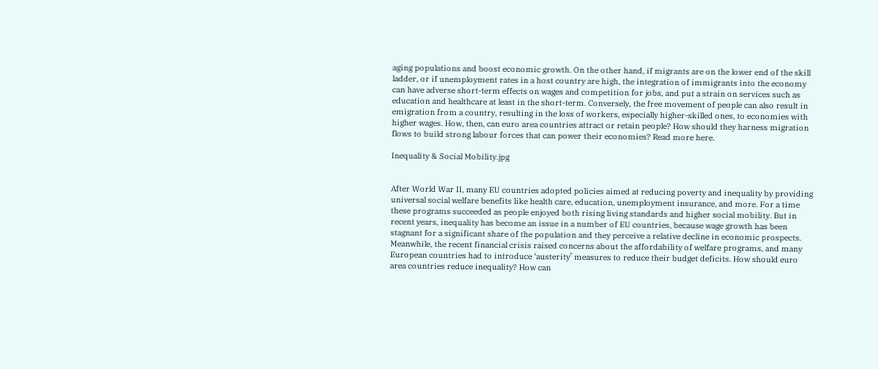aging populations and boost economic growth. On the other hand, if migrants are on the lower end of the skill ladder, or if unemployment rates in a host country are high, the integration of immigrants into the economy can have adverse short-term effects on wages and competition for jobs, and put a strain on services such as education and healthcare at least in the short-term. Conversely, the free movement of people can also result in emigration from a country, resulting in the loss of workers, especially higher-skilled ones, to economies with higher wages. How, then, can euro area countries attract or retain people? How should they harness migration flows to build strong labour forces that can power their economies? Read more here.

Inequality & Social Mobility.jpg


After World War II, many EU countries adopted policies aimed at reducing poverty and inequality by providing universal social welfare benefits like health care, education, unemployment insurance, and more. For a time these programs succeeded as people enjoyed both rising living standards and higher social mobility. But in recent years, inequality has become an issue in a number of EU countries, because wage growth has been stagnant for a significant share of the population and they perceive a relative decline in economic prospects. Meanwhile, the recent financial crisis raised concerns about the affordability of welfare programs, and many European countries had to introduce ‘austerity’ measures to reduce their budget deficits. How should euro area countries reduce inequality? How can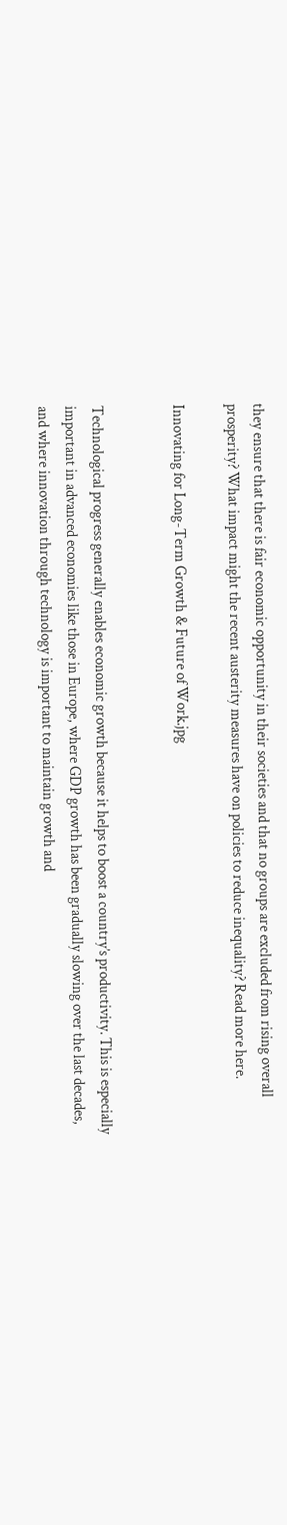they ensure that there is fair economic opportunity in their societies and that no groups are excluded from rising overall prosperity? What impact might the recent austerity measures have on policies to reduce inequality? Read more here.

Innovating for Long-Term Growth & Future of Work.jpg


Technological progress generally enables economic growth because it helps to boost a country’s productivity. This is especially important in advanced economies like those in Europe, where GDP growth has been gradually slowing over the last decades, and where innovation through technology is important to maintain growth and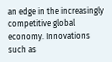an edge in the increasingly competitive global economy. Innovations such as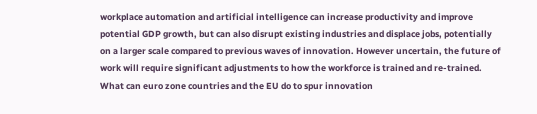workplace automation and artificial intelligence can increase productivity and improve potential GDP growth, but can also disrupt existing industries and displace jobs, potentially on a larger scale compared to previous waves of innovation. However uncertain, the future of work will require significant adjustments to how the workforce is trained and re-trained. What can euro zone countries and the EU do to spur innovation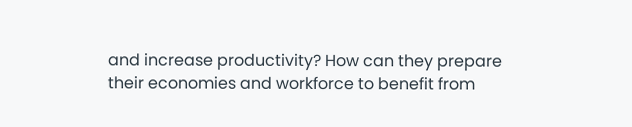and increase productivity? How can they prepare their economies and workforce to benefit from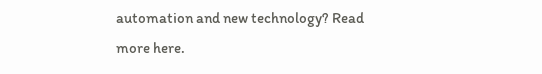automation and new technology? Read more here.